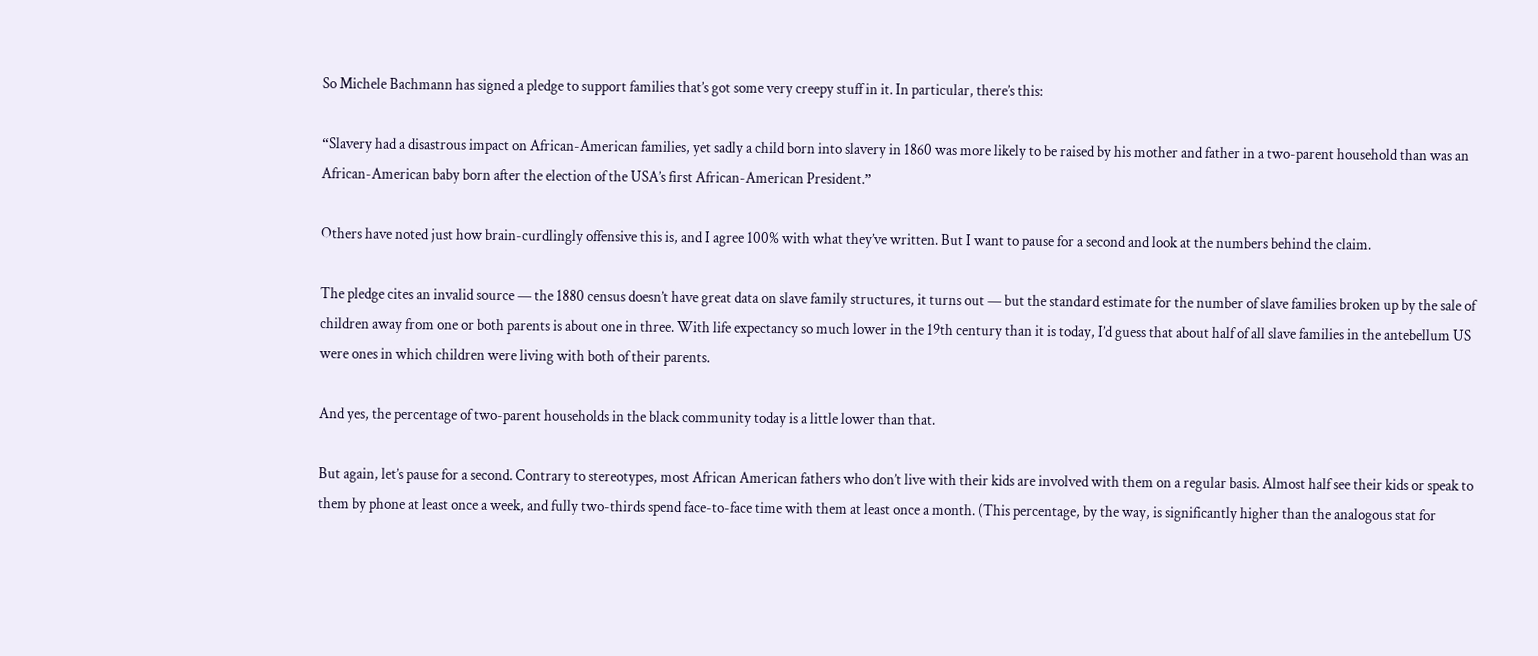So Michele Bachmann has signed a pledge to support families that’s got some very creepy stuff in it. In particular, there’s this:

“Slavery had a disastrous impact on African-American families, yet sadly a child born into slavery in 1860 was more likely to be raised by his mother and father in a two-parent household than was an African-American baby born after the election of the USA’s first African-American President.”

Others have noted just how brain-curdlingly offensive this is, and I agree 100% with what they’ve written. But I want to pause for a second and look at the numbers behind the claim.

The pledge cites an invalid source — the 1880 census doesn’t have great data on slave family structures, it turns out — but the standard estimate for the number of slave families broken up by the sale of children away from one or both parents is about one in three. With life expectancy so much lower in the 19th century than it is today, I’d guess that about half of all slave families in the antebellum US were ones in which children were living with both of their parents.

And yes, the percentage of two-parent households in the black community today is a little lower than that.

But again, let’s pause for a second. Contrary to stereotypes, most African American fathers who don’t live with their kids are involved with them on a regular basis. Almost half see their kids or speak to them by phone at least once a week, and fully two-thirds spend face-to-face time with them at least once a month. (This percentage, by the way, is significantly higher than the analogous stat for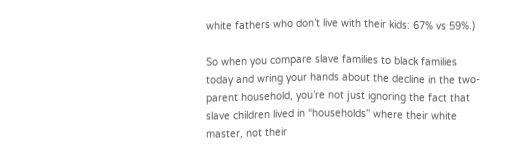white fathers who don’t live with their kids: 67% vs 59%.)

So when you compare slave families to black families today and wring your hands about the decline in the two-parent household, you’re not just ignoring the fact that slave children lived in “households” where their white master, not their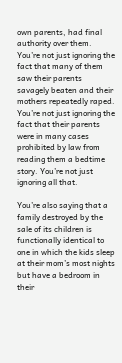own parents, had final authority over them. You’re not just ignoring the fact that many of them saw their parents savagely beaten and their mothers repeatedly raped. You’re not just ignoring the fact that their parents were in many cases prohibited by law from reading them a bedtime story. You’re not just ignoring all that.

You’re also saying that a family destroyed by the sale of its children is functionally identical to one in which the kids sleep at their mom’s most nights but have a bedroom in their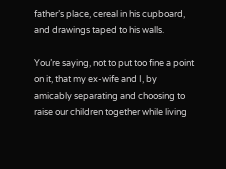father’s place, cereal in his cupboard, and drawings taped to his walls.

You’re saying, not to put too fine a point on it, that my ex-wife and I, by amicably separating and choosing to raise our children together while living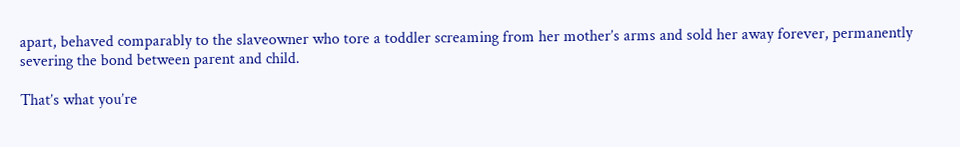apart, behaved comparably to the slaveowner who tore a toddler screaming from her mother’s arms and sold her away forever, permanently severing the bond between parent and child.

That’s what you’re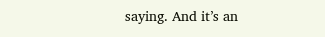saying. And it’s an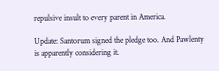repulsive insult to every parent in America.

Update: Santorum signed the pledge too. And Pawlenty is apparently considering it.